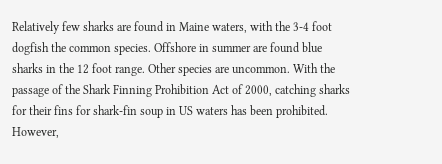Relatively few sharks are found in Maine waters, with the 3-4 foot dogfish the common species. Offshore in summer are found blue sharks in the 12 foot range. Other species are uncommon. With the passage of the Shark Finning Prohibition Act of 2000, catching sharks for their fins for shark-fin soup in US waters has been prohibited. However,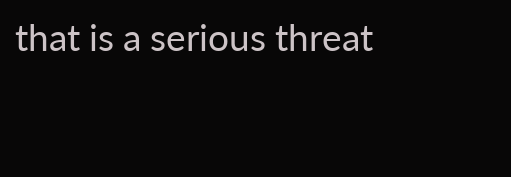that is a serious threat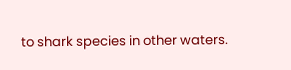to shark species in other waters.